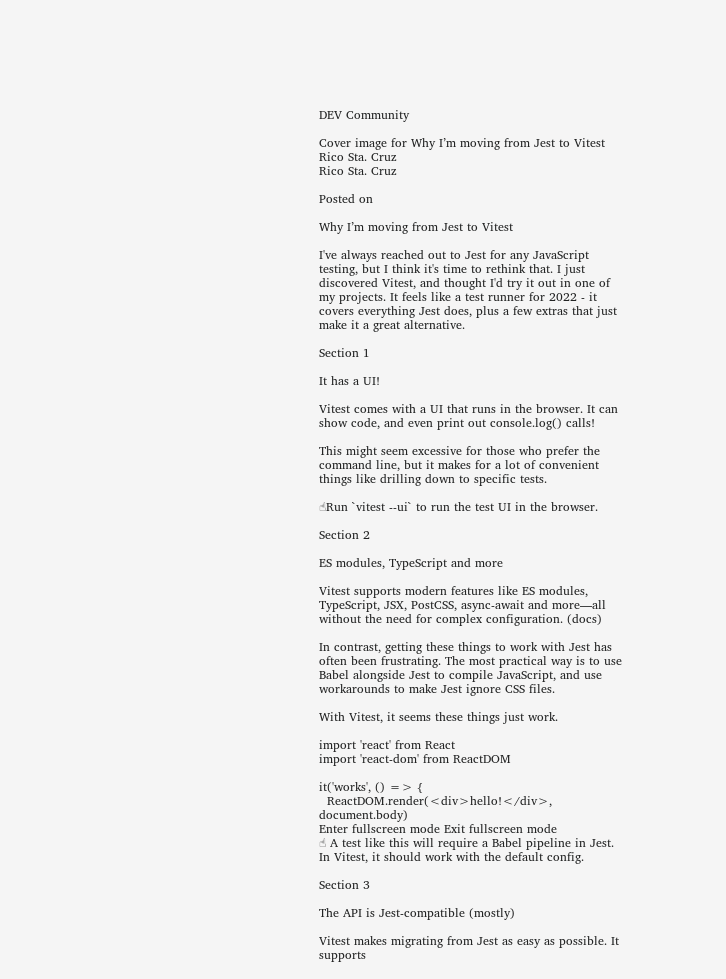DEV Community

Cover image for Why I’m moving from Jest to Vitest
Rico Sta. Cruz
Rico Sta. Cruz

Posted on

Why I’m moving from Jest to Vitest

I've always reached out to Jest for any JavaScript testing, but I think it's time to rethink that. I just discovered Vitest, and thought I'd try it out in one of my projects. It feels like a test runner for 2022 - it covers everything Jest does, plus a few extras that just make it a great alternative.

Section 1

It has a UI!

Vitest comes with a UI that runs in the browser. It can show code, and even print out console.log() calls!

This might seem excessive for those who prefer the command line, but it makes for a lot of convenient things like drilling down to specific tests.

☝Run `vitest --ui` to run the test UI in the browser.

Section 2

ES modules, TypeScript and more

Vitest supports modern features like ES modules, TypeScript, JSX, PostCSS, async-await and more—all without the need for complex configuration. (docs)

In contrast, getting these things to work with Jest has often been frustrating. The most practical way is to use Babel alongside Jest to compile JavaScript, and use workarounds to make Jest ignore CSS files.

With Vitest, it seems these things just work.

import 'react' from React
import 'react-dom' from ReactDOM

it('works', () => {
  ReactDOM.render(<div>hello!</div>, document.body)
Enter fullscreen mode Exit fullscreen mode
☝ A test like this will require a Babel pipeline in Jest. In Vitest, it should work with the default config.

Section 3

The API is Jest-compatible (mostly)

Vitest makes migrating from Jest as easy as possible. It supports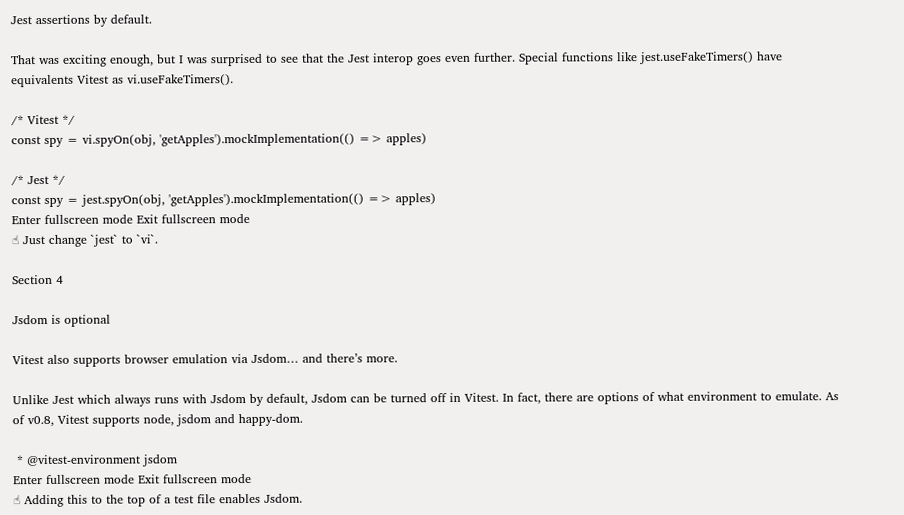Jest assertions by default.

That was exciting enough, but I was surprised to see that the Jest interop goes even further. Special functions like jest.useFakeTimers() have equivalents Vitest as vi.useFakeTimers().

/* Vitest */
const spy = vi.spyOn(obj, 'getApples').mockImplementation(() => apples)

/* Jest */
const spy = jest.spyOn(obj, 'getApples').mockImplementation(() => apples)
Enter fullscreen mode Exit fullscreen mode
☝ Just change `jest` to `vi`.

Section 4

Jsdom is optional

Vitest also supports browser emulation via Jsdom… and there’s more.

Unlike Jest which always runs with Jsdom by default, Jsdom can be turned off in Vitest. In fact, there are options of what environment to emulate. As of v0.8, Vitest supports node, jsdom and happy-dom.

 * @vitest-environment jsdom
Enter fullscreen mode Exit fullscreen mode
☝ Adding this to the top of a test file enables Jsdom.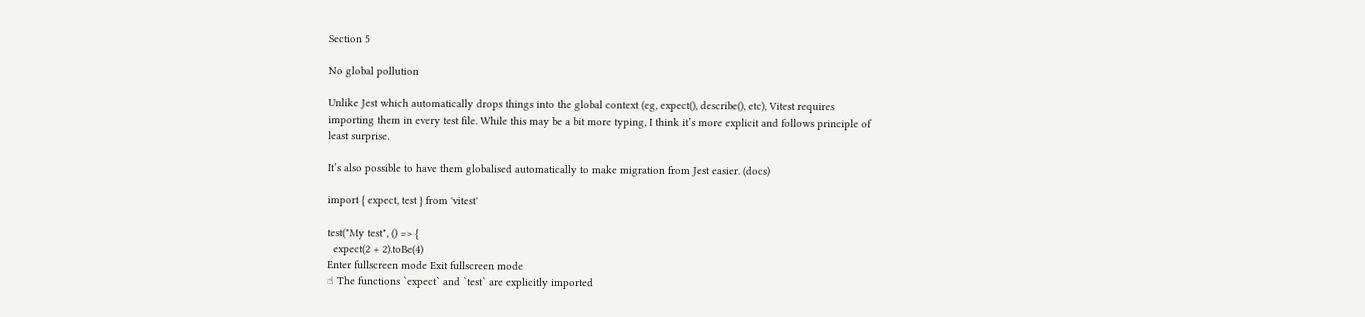Section 5

No global pollution

Unlike Jest which automatically drops things into the global context (eg, expect(), describe(), etc), Vitest requires importing them in every test file. While this may be a bit more typing, I think it’s more explicit and follows principle of least surprise.

It’s also possible to have them globalised automatically to make migration from Jest easier. (docs)

import { expect, test } from 'vitest'

test("My test", () => {
  expect(2 + 2).toBe(4)
Enter fullscreen mode Exit fullscreen mode
☝ The functions `expect` and `test` are explicitly imported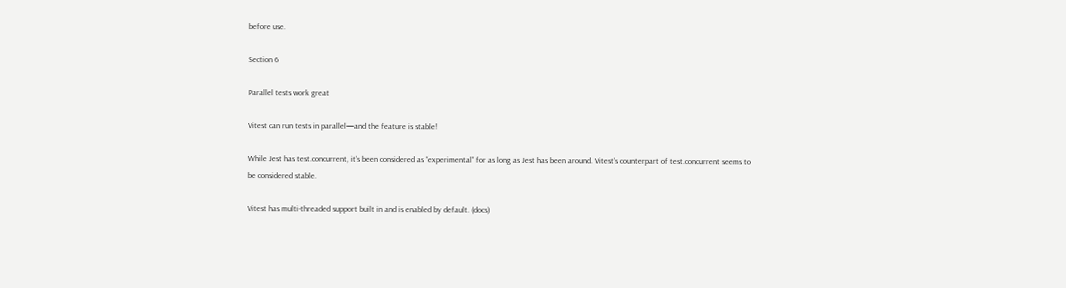before use.

Section 6

Parallel tests work great

Vitest can run tests in parallel—and the feature is stable!

While Jest has test.concurrent, it’s been considered as “experimental” for as long as Jest has been around. Vitest’s counterpart of test.concurrent seems to be considered stable.

Vitest has multi-threaded support built in and is enabled by default. (docs)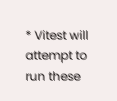* Vitest will attempt to run these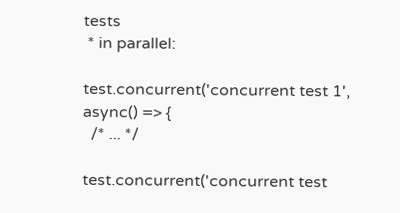tests
 * in parallel:

test.concurrent('concurrent test 1', async() => {
  /* ... */

test.concurrent('concurrent test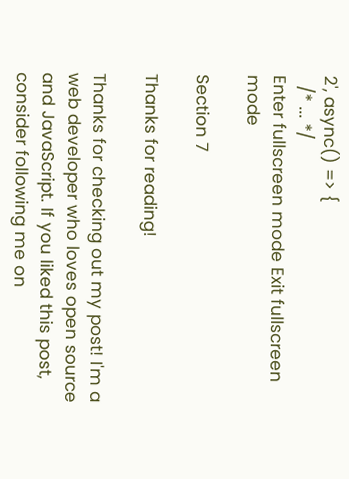2', async() => {
  /* ... */
Enter fullscreen mode Exit fullscreen mode

Section 7

Thanks for reading!

Thanks for checking out my post! I'm a web developer who loves open source and JavaScript. If you liked this post, consider following me on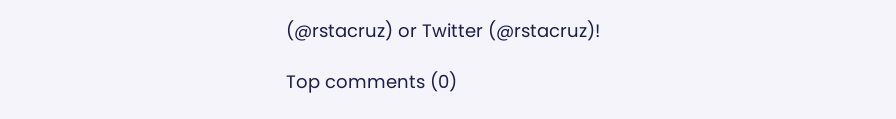(@rstacruz) or Twitter (@rstacruz)!

Top comments (0)